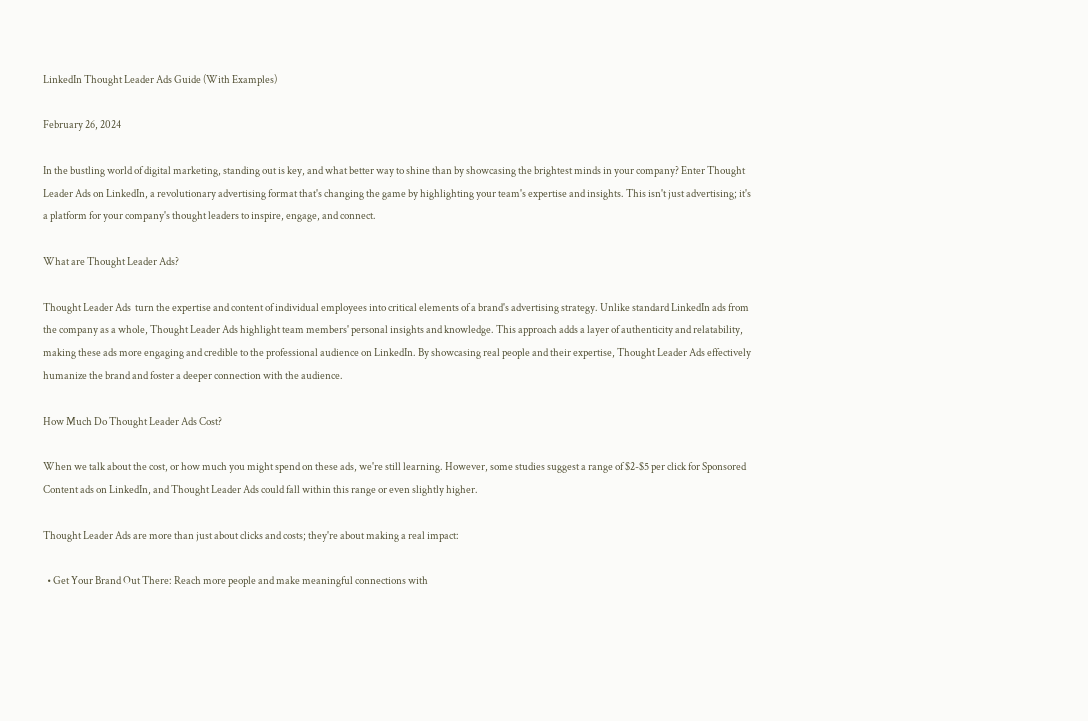LinkedIn Thought Leader Ads Guide (With Examples)

February 26, 2024

In the bustling world of digital marketing, standing out is key, and what better way to shine than by showcasing the brightest minds in your company? Enter Thought Leader Ads on LinkedIn, a revolutionary advertising format that's changing the game by highlighting your team's expertise and insights. This isn't just advertising; it's a platform for your company's thought leaders to inspire, engage, and connect.

What are Thought Leader Ads?

Thought Leader Ads  turn the expertise and content of individual employees into critical elements of a brand's advertising strategy. Unlike standard LinkedIn ads from the company as a whole, Thought Leader Ads highlight team members' personal insights and knowledge. This approach adds a layer of authenticity and relatability, making these ads more engaging and credible to the professional audience on LinkedIn. By showcasing real people and their expertise, Thought Leader Ads effectively humanize the brand and foster a deeper connection with the audience.

How Much Do Thought Leader Ads Cost?

When we talk about the cost, or how much you might spend on these ads, we're still learning. However, some studies suggest a range of $2-$5 per click for Sponsored Content ads on LinkedIn, and Thought Leader Ads could fall within this range or even slightly higher.

Thought Leader Ads are more than just about clicks and costs; they're about making a real impact:

  • Get Your Brand Out There: Reach more people and make meaningful connections with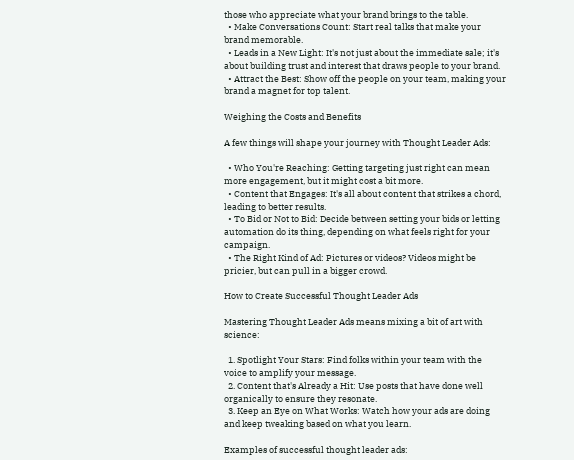those who appreciate what your brand brings to the table.
  • Make Conversations Count: Start real talks that make your brand memorable.
  • Leads in a New Light: It's not just about the immediate sale; it's about building trust and interest that draws people to your brand.
  • Attract the Best: Show off the people on your team, making your brand a magnet for top talent.

Weighing the Costs and Benefits

A few things will shape your journey with Thought Leader Ads:

  • Who You're Reaching: Getting targeting just right can mean more engagement, but it might cost a bit more.
  • Content that Engages: It's all about content that strikes a chord, leading to better results.
  • To Bid or Not to Bid: Decide between setting your bids or letting automation do its thing, depending on what feels right for your campaign.
  • The Right Kind of Ad: Pictures or videos? Videos might be pricier, but can pull in a bigger crowd.

How to Create Successful Thought Leader Ads

Mastering Thought Leader Ads means mixing a bit of art with science:

  1. Spotlight Your Stars: Find folks within your team with the voice to amplify your message.
  2. Content that's Already a Hit: Use posts that have done well organically to ensure they resonate.
  3. Keep an Eye on What Works: Watch how your ads are doing and keep tweaking based on what you learn.

Examples of successful thought leader ads: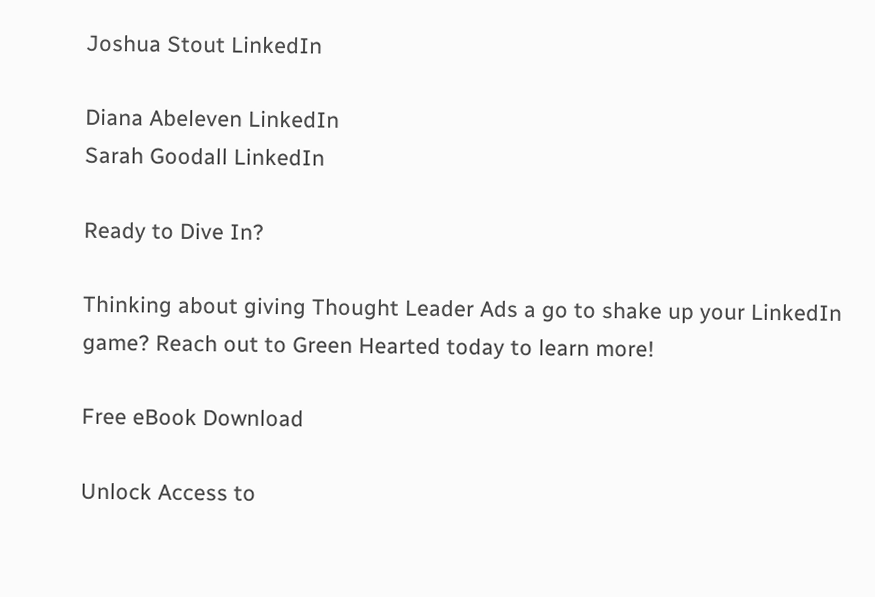Joshua Stout LinkedIn

Diana Abeleven LinkedIn
Sarah Goodall LinkedIn

Ready to Dive In?

Thinking about giving Thought Leader Ads a go to shake up your LinkedIn game? Reach out to Green Hearted today to learn more!

Free eBook Download

Unlock Access to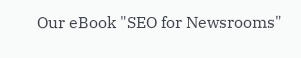Our eBook "SEO for Newsrooms"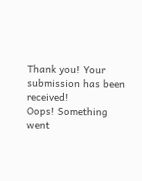Thank you! Your submission has been received!
Oops! Something went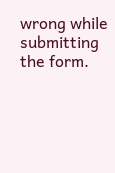wrong while submitting the form.